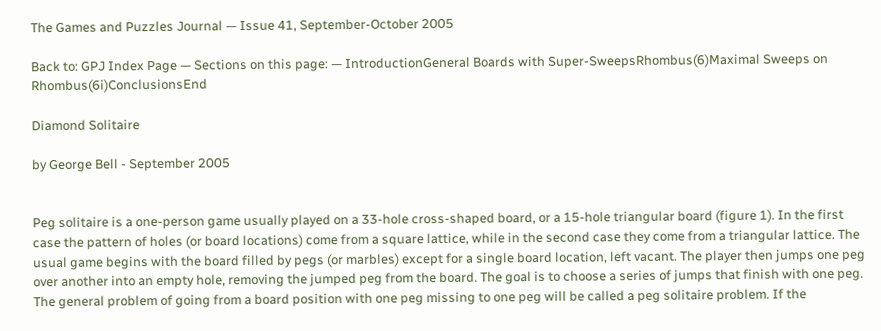The Games and Puzzles Journal — Issue 41, September-October 2005

Back to: GPJ Index Page — Sections on this page: — IntroductionGeneral Boards with Super-SweepsRhombus(6)Maximal Sweeps on Rhombus(6i)ConclusionsEnd

Diamond Solitaire

by George Bell - September 2005


Peg solitaire is a one-person game usually played on a 33-hole cross-shaped board, or a 15-hole triangular board (figure 1). In the first case the pattern of holes (or board locations) come from a square lattice, while in the second case they come from a triangular lattice. The usual game begins with the board filled by pegs (or marbles) except for a single board location, left vacant. The player then jumps one peg over another into an empty hole, removing the jumped peg from the board. The goal is to choose a series of jumps that finish with one peg. The general problem of going from a board position with one peg missing to one peg will be called a peg solitaire problem. If the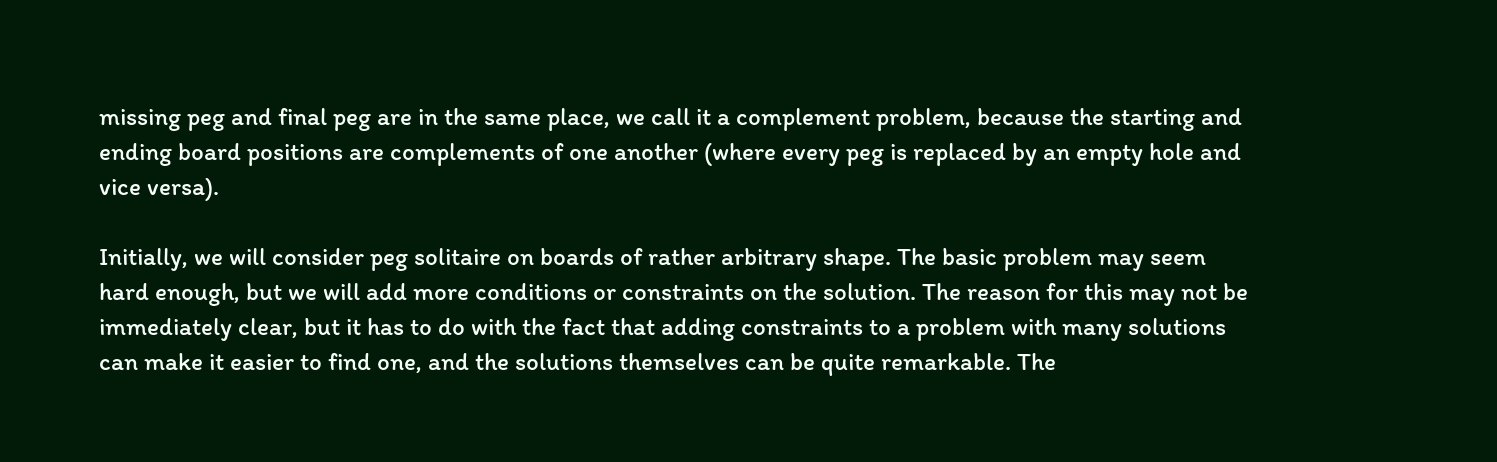missing peg and final peg are in the same place, we call it a complement problem, because the starting and ending board positions are complements of one another (where every peg is replaced by an empty hole and vice versa).

Initially, we will consider peg solitaire on boards of rather arbitrary shape. The basic problem may seem hard enough, but we will add more conditions or constraints on the solution. The reason for this may not be immediately clear, but it has to do with the fact that adding constraints to a problem with many solutions can make it easier to find one, and the solutions themselves can be quite remarkable. The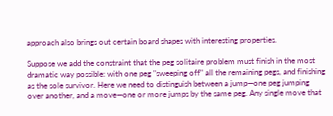approach also brings out certain board shapes with interesting properties.

Suppose we add the constraint that the peg solitaire problem must finish in the most dramatic way possible: with one peg "sweeping off" all the remaining pegs, and finishing as the sole survivor. Here we need to distinguish between a jump—one peg jumping over another, and a move—one or more jumps by the same peg. Any single move that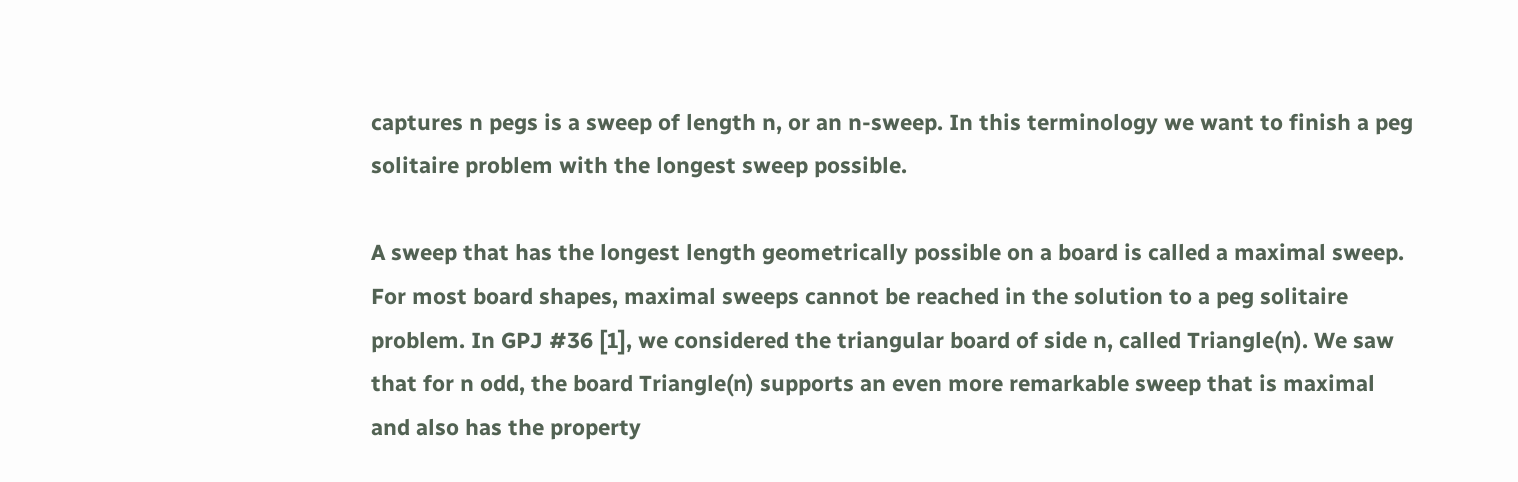captures n pegs is a sweep of length n, or an n-sweep. In this terminology we want to finish a peg solitaire problem with the longest sweep possible.

A sweep that has the longest length geometrically possible on a board is called a maximal sweep. For most board shapes, maximal sweeps cannot be reached in the solution to a peg solitaire problem. In GPJ #36 [1], we considered the triangular board of side n, called Triangle(n). We saw that for n odd, the board Triangle(n) supports an even more remarkable sweep that is maximal and also has the property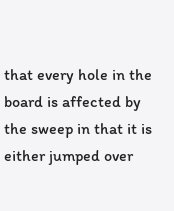that every hole in the board is affected by the sweep in that it is either jumped over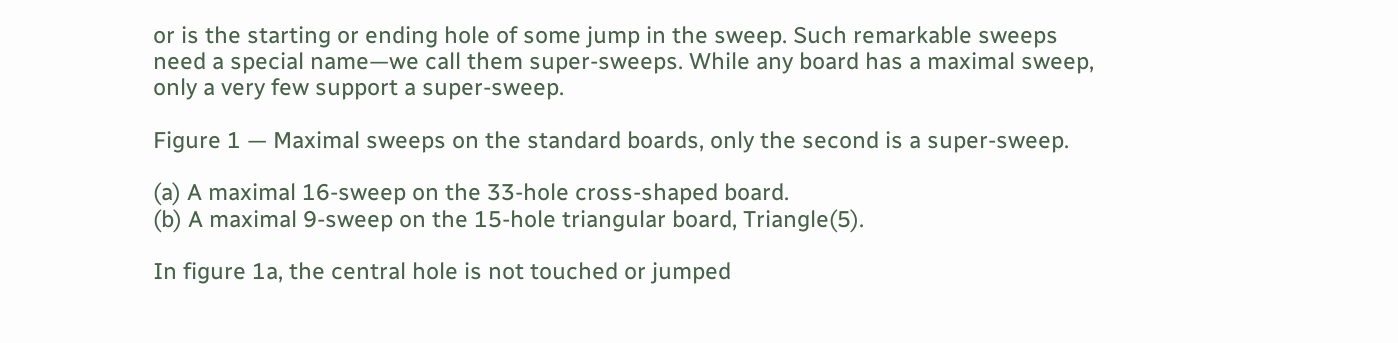or is the starting or ending hole of some jump in the sweep. Such remarkable sweeps need a special name—we call them super-sweeps. While any board has a maximal sweep, only a very few support a super-sweep.

Figure 1 — Maximal sweeps on the standard boards, only the second is a super-sweep.

(a) A maximal 16-sweep on the 33-hole cross-shaped board.
(b) A maximal 9-sweep on the 15-hole triangular board, Triangle(5).

In figure 1a, the central hole is not touched or jumped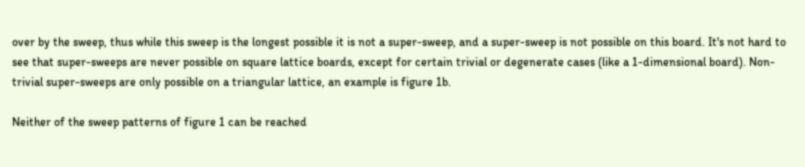over by the sweep, thus while this sweep is the longest possible it is not a super-sweep, and a super-sweep is not possible on this board. It's not hard to see that super-sweeps are never possible on square lattice boards, except for certain trivial or degenerate cases (like a 1-dimensional board). Non-trivial super-sweeps are only possible on a triangular lattice, an example is figure 1b.

Neither of the sweep patterns of figure 1 can be reached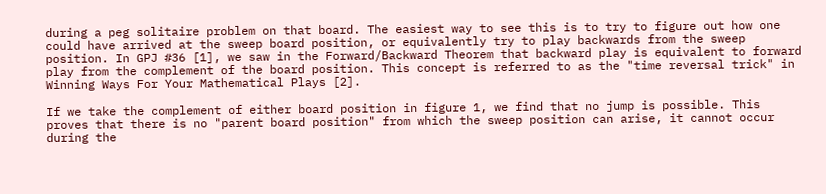during a peg solitaire problem on that board. The easiest way to see this is to try to figure out how one could have arrived at the sweep board position, or equivalently try to play backwards from the sweep position. In GPJ #36 [1], we saw in the Forward/Backward Theorem that backward play is equivalent to forward play from the complement of the board position. This concept is referred to as the "time reversal trick" in Winning Ways For Your Mathematical Plays [2].

If we take the complement of either board position in figure 1, we find that no jump is possible. This proves that there is no "parent board position" from which the sweep position can arise, it cannot occur during the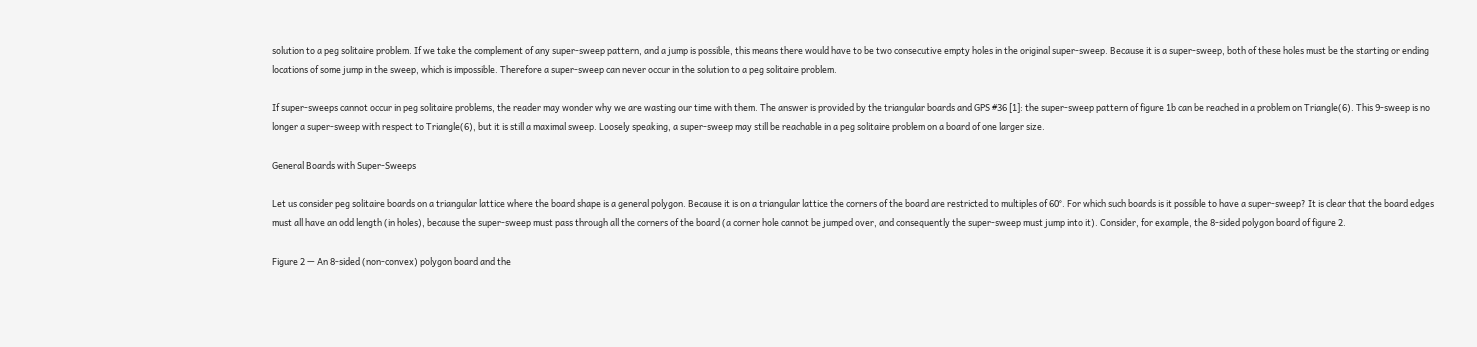solution to a peg solitaire problem. If we take the complement of any super-sweep pattern, and a jump is possible, this means there would have to be two consecutive empty holes in the original super-sweep. Because it is a super-sweep, both of these holes must be the starting or ending locations of some jump in the sweep, which is impossible. Therefore a super-sweep can never occur in the solution to a peg solitaire problem.

If super-sweeps cannot occur in peg solitaire problems, the reader may wonder why we are wasting our time with them. The answer is provided by the triangular boards and GPS #36 [1]: the super-sweep pattern of figure 1b can be reached in a problem on Triangle(6). This 9-sweep is no longer a super-sweep with respect to Triangle(6), but it is still a maximal sweep. Loosely speaking, a super-sweep may still be reachable in a peg solitaire problem on a board of one larger size.

General Boards with Super-Sweeps

Let us consider peg solitaire boards on a triangular lattice where the board shape is a general polygon. Because it is on a triangular lattice the corners of the board are restricted to multiples of 60°. For which such boards is it possible to have a super-sweep? It is clear that the board edges must all have an odd length (in holes), because the super-sweep must pass through all the corners of the board (a corner hole cannot be jumped over, and consequently the super-sweep must jump into it). Consider, for example, the 8-sided polygon board of figure 2.

Figure 2 — An 8-sided (non-convex) polygon board and the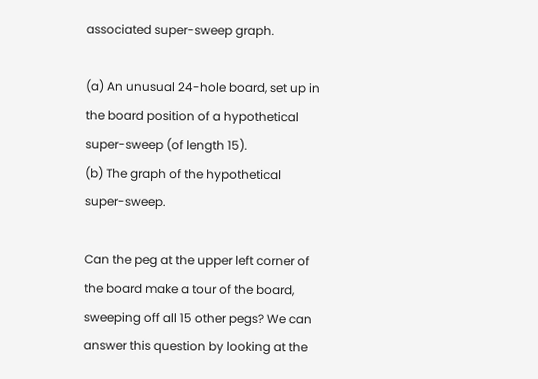associated super-sweep graph.

(a) An unusual 24-hole board, set up in the board position of a hypothetical super-sweep (of length 15).
(b) The graph of the hypothetical super-sweep.

Can the peg at the upper left corner of the board make a tour of the board, sweeping off all 15 other pegs? We can answer this question by looking at the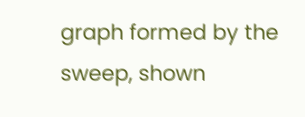graph formed by the sweep, shown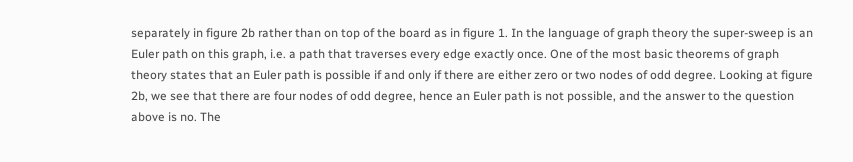separately in figure 2b rather than on top of the board as in figure 1. In the language of graph theory the super-sweep is an Euler path on this graph, i.e. a path that traverses every edge exactly once. One of the most basic theorems of graph theory states that an Euler path is possible if and only if there are either zero or two nodes of odd degree. Looking at figure 2b, we see that there are four nodes of odd degree, hence an Euler path is not possible, and the answer to the question above is no. The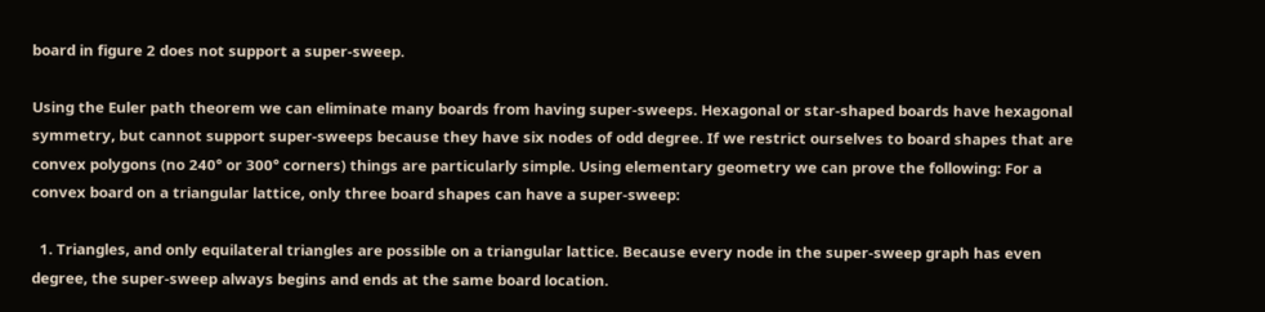board in figure 2 does not support a super-sweep.

Using the Euler path theorem we can eliminate many boards from having super-sweeps. Hexagonal or star-shaped boards have hexagonal symmetry, but cannot support super-sweeps because they have six nodes of odd degree. If we restrict ourselves to board shapes that are convex polygons (no 240° or 300° corners) things are particularly simple. Using elementary geometry we can prove the following: For a convex board on a triangular lattice, only three board shapes can have a super-sweep:

  1. Triangles, and only equilateral triangles are possible on a triangular lattice. Because every node in the super-sweep graph has even degree, the super-sweep always begins and ends at the same board location.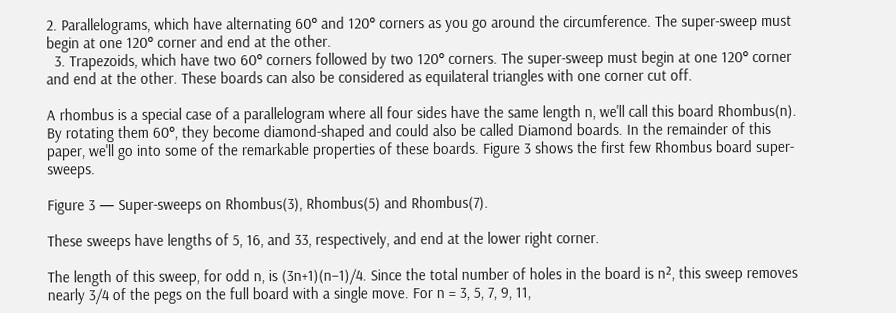2. Parallelograms, which have alternating 60° and 120° corners as you go around the circumference. The super-sweep must begin at one 120° corner and end at the other.
  3. Trapezoids, which have two 60° corners followed by two 120° corners. The super-sweep must begin at one 120° corner and end at the other. These boards can also be considered as equilateral triangles with one corner cut off.

A rhombus is a special case of a parallelogram where all four sides have the same length n, we'll call this board Rhombus(n). By rotating them 60°, they become diamond-shaped and could also be called Diamond boards. In the remainder of this paper, we'll go into some of the remarkable properties of these boards. Figure 3 shows the first few Rhombus board super-sweeps.

Figure 3 — Super-sweeps on Rhombus(3), Rhombus(5) and Rhombus(7).

These sweeps have lengths of 5, 16, and 33, respectively, and end at the lower right corner.

The length of this sweep, for odd n, is (3n+1)(n–1)/4. Since the total number of holes in the board is n², this sweep removes nearly 3/4 of the pegs on the full board with a single move. For n = 3, 5, 7, 9, 11,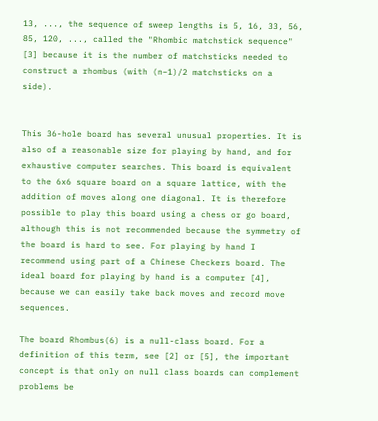13, ..., the sequence of sweep lengths is 5, 16, 33, 56, 85, 120, ..., called the "Rhombic matchstick sequence" [3] because it is the number of matchsticks needed to construct a rhombus (with (n–1)/2 matchsticks on a side).


This 36-hole board has several unusual properties. It is also of a reasonable size for playing by hand, and for exhaustive computer searches. This board is equivalent to the 6x6 square board on a square lattice, with the addition of moves along one diagonal. It is therefore possible to play this board using a chess or go board, although this is not recommended because the symmetry of the board is hard to see. For playing by hand I recommend using part of a Chinese Checkers board. The ideal board for playing by hand is a computer [4], because we can easily take back moves and record move sequences.

The board Rhombus(6) is a null-class board. For a definition of this term, see [2] or [5], the important concept is that only on null class boards can complement problems be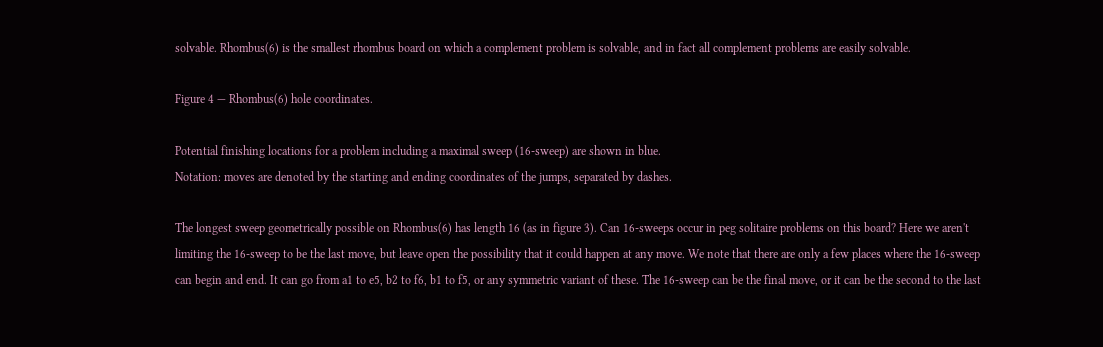solvable. Rhombus(6) is the smallest rhombus board on which a complement problem is solvable, and in fact all complement problems are easily solvable.

Figure 4 — Rhombus(6) hole coordinates.

Potential finishing locations for a problem including a maximal sweep (16-sweep) are shown in blue.
Notation: moves are denoted by the starting and ending coordinates of the jumps, separated by dashes.

The longest sweep geometrically possible on Rhombus(6) has length 16 (as in figure 3). Can 16-sweeps occur in peg solitaire problems on this board? Here we aren't limiting the 16-sweep to be the last move, but leave open the possibility that it could happen at any move. We note that there are only a few places where the 16-sweep can begin and end. It can go from a1 to e5, b2 to f6, b1 to f5, or any symmetric variant of these. The 16-sweep can be the final move, or it can be the second to the last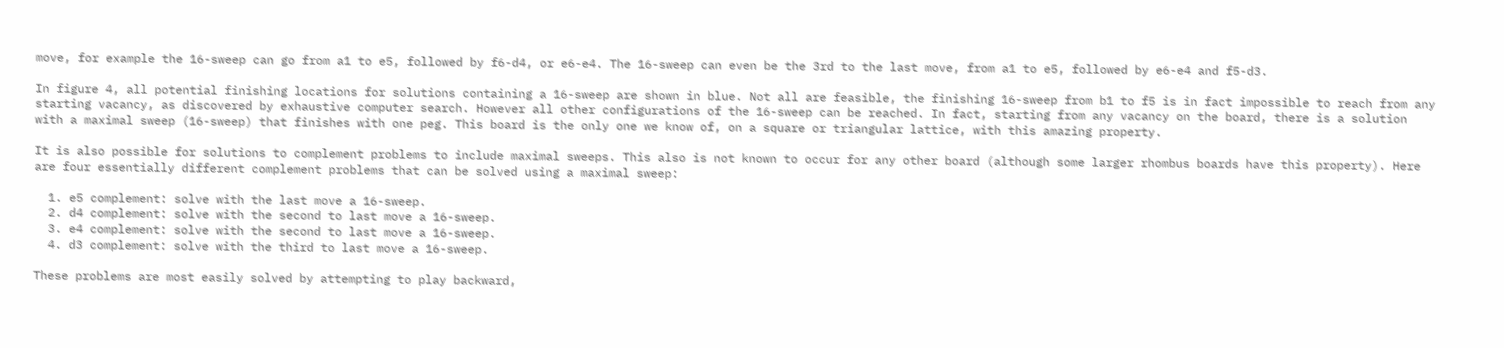move, for example the 16-sweep can go from a1 to e5, followed by f6-d4, or e6-e4. The 16-sweep can even be the 3rd to the last move, from a1 to e5, followed by e6-e4 and f5-d3.

In figure 4, all potential finishing locations for solutions containing a 16-sweep are shown in blue. Not all are feasible, the finishing 16-sweep from b1 to f5 is in fact impossible to reach from any starting vacancy, as discovered by exhaustive computer search. However all other configurations of the 16-sweep can be reached. In fact, starting from any vacancy on the board, there is a solution with a maximal sweep (16-sweep) that finishes with one peg. This board is the only one we know of, on a square or triangular lattice, with this amazing property.

It is also possible for solutions to complement problems to include maximal sweeps. This also is not known to occur for any other board (although some larger rhombus boards have this property). Here are four essentially different complement problems that can be solved using a maximal sweep:

  1. e5 complement: solve with the last move a 16-sweep.
  2. d4 complement: solve with the second to last move a 16-sweep.
  3. e4 complement: solve with the second to last move a 16-sweep.
  4. d3 complement: solve with the third to last move a 16-sweep.

These problems are most easily solved by attempting to play backward,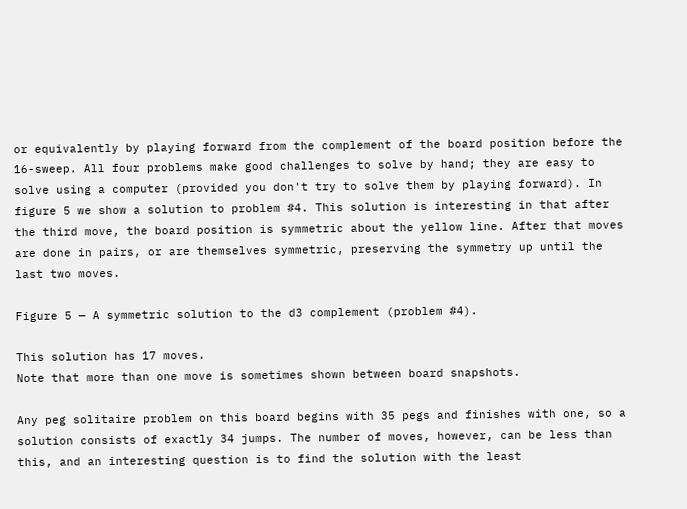or equivalently by playing forward from the complement of the board position before the 16-sweep. All four problems make good challenges to solve by hand; they are easy to solve using a computer (provided you don't try to solve them by playing forward). In figure 5 we show a solution to problem #4. This solution is interesting in that after the third move, the board position is symmetric about the yellow line. After that moves are done in pairs, or are themselves symmetric, preserving the symmetry up until the last two moves.

Figure 5 — A symmetric solution to the d3 complement (problem #4).

This solution has 17 moves.
Note that more than one move is sometimes shown between board snapshots.

Any peg solitaire problem on this board begins with 35 pegs and finishes with one, so a solution consists of exactly 34 jumps. The number of moves, however, can be less than this, and an interesting question is to find the solution with the least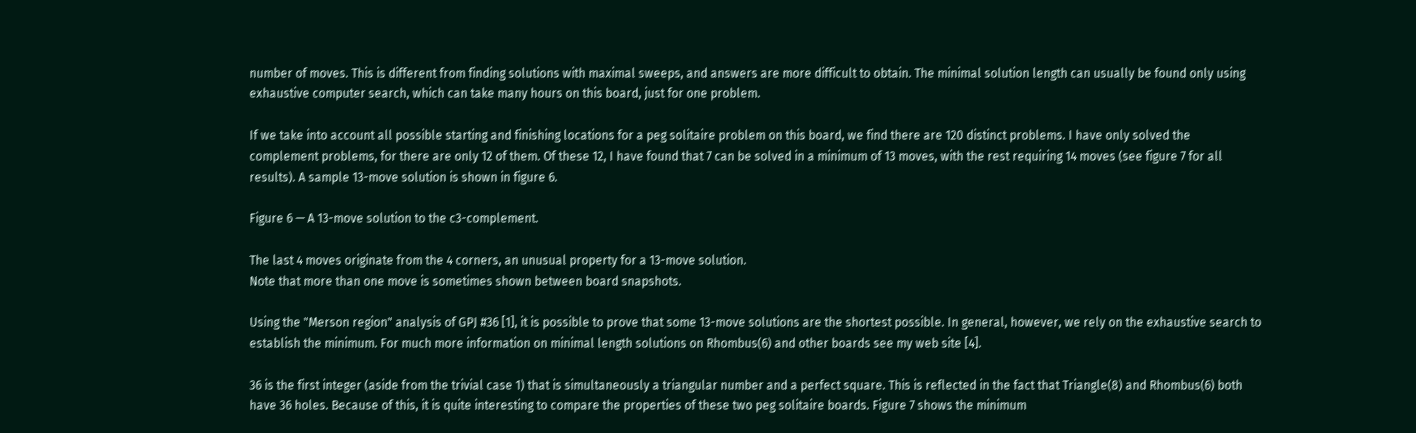number of moves. This is different from finding solutions with maximal sweeps, and answers are more difficult to obtain. The minimal solution length can usually be found only using exhaustive computer search, which can take many hours on this board, just for one problem.

If we take into account all possible starting and finishing locations for a peg solitaire problem on this board, we find there are 120 distinct problems. I have only solved the complement problems, for there are only 12 of them. Of these 12, I have found that 7 can be solved in a minimum of 13 moves, with the rest requiring 14 moves (see figure 7 for all results). A sample 13-move solution is shown in figure 6.

Figure 6 — A 13-move solution to the c3-complement.

The last 4 moves originate from the 4 corners, an unusual property for a 13-move solution.
Note that more than one move is sometimes shown between board snapshots.

Using the "Merson region" analysis of GPJ #36 [1], it is possible to prove that some 13-move solutions are the shortest possible. In general, however, we rely on the exhaustive search to establish the minimum. For much more information on minimal length solutions on Rhombus(6) and other boards see my web site [4].

36 is the first integer (aside from the trivial case 1) that is simultaneously a triangular number and a perfect square. This is reflected in the fact that Triangle(8) and Rhombus(6) both have 36 holes. Because of this, it is quite interesting to compare the properties of these two peg solitaire boards. Figure 7 shows the minimum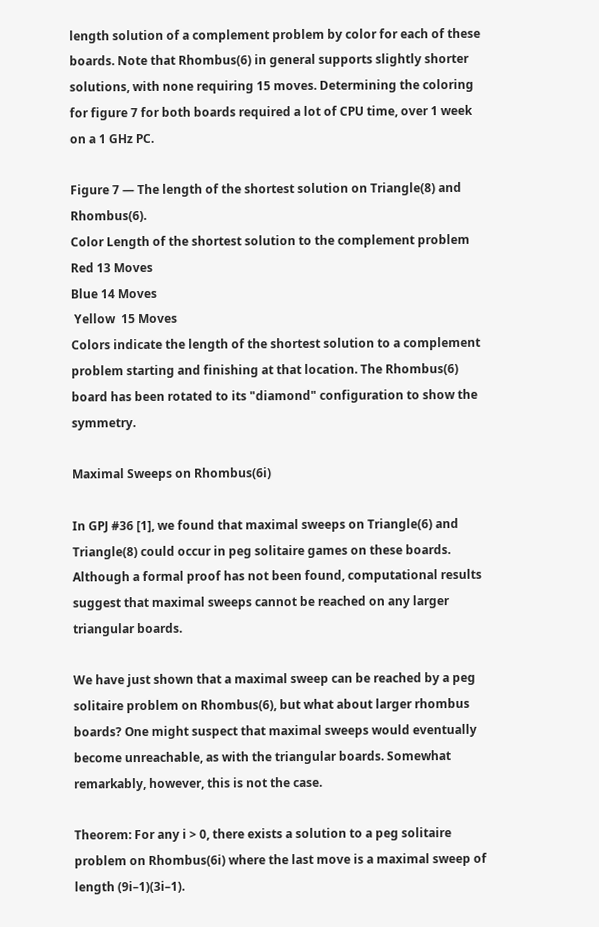length solution of a complement problem by color for each of these boards. Note that Rhombus(6) in general supports slightly shorter solutions, with none requiring 15 moves. Determining the coloring for figure 7 for both boards required a lot of CPU time, over 1 week on a 1 GHz PC.

Figure 7 — The length of the shortest solution on Triangle(8) and Rhombus(6).
Color Length of the shortest solution to the complement problem
Red 13 Moves
Blue 14 Moves
 Yellow  15 Moves
Colors indicate the length of the shortest solution to a complement problem starting and finishing at that location. The Rhombus(6) board has been rotated to its "diamond" configuration to show the symmetry.

Maximal Sweeps on Rhombus(6i)

In GPJ #36 [1], we found that maximal sweeps on Triangle(6) and Triangle(8) could occur in peg solitaire games on these boards. Although a formal proof has not been found, computational results suggest that maximal sweeps cannot be reached on any larger triangular boards.

We have just shown that a maximal sweep can be reached by a peg solitaire problem on Rhombus(6), but what about larger rhombus boards? One might suspect that maximal sweeps would eventually become unreachable, as with the triangular boards. Somewhat remarkably, however, this is not the case.

Theorem: For any i > 0, there exists a solution to a peg solitaire problem on Rhombus(6i) where the last move is a maximal sweep of length (9i–1)(3i–1).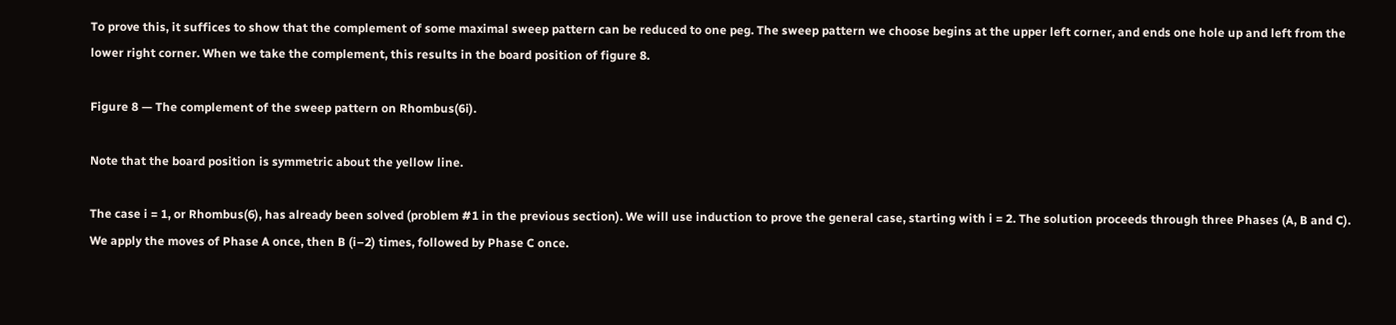To prove this, it suffices to show that the complement of some maximal sweep pattern can be reduced to one peg. The sweep pattern we choose begins at the upper left corner, and ends one hole up and left from the lower right corner. When we take the complement, this results in the board position of figure 8.

Figure 8 — The complement of the sweep pattern on Rhombus(6i).

Note that the board position is symmetric about the yellow line.

The case i = 1, or Rhombus(6), has already been solved (problem #1 in the previous section). We will use induction to prove the general case, starting with i = 2. The solution proceeds through three Phases (A, B and C). We apply the moves of Phase A once, then B (i–2) times, followed by Phase C once.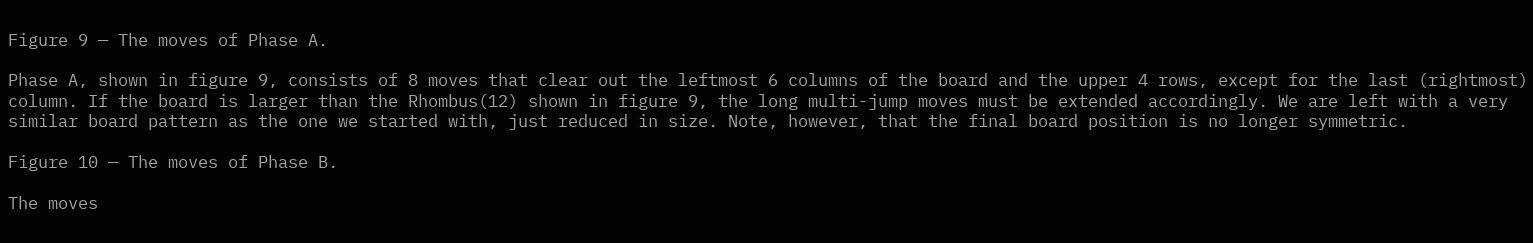Figure 9 — The moves of Phase A.

Phase A, shown in figure 9, consists of 8 moves that clear out the leftmost 6 columns of the board and the upper 4 rows, except for the last (rightmost) column. If the board is larger than the Rhombus(12) shown in figure 9, the long multi-jump moves must be extended accordingly. We are left with a very similar board pattern as the one we started with, just reduced in size. Note, however, that the final board position is no longer symmetric.

Figure 10 — The moves of Phase B.

The moves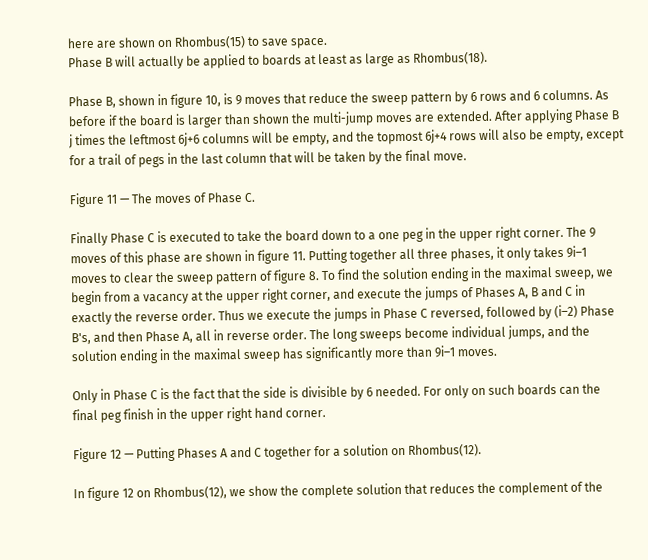here are shown on Rhombus(15) to save space.
Phase B will actually be applied to boards at least as large as Rhombus(18).

Phase B, shown in figure 10, is 9 moves that reduce the sweep pattern by 6 rows and 6 columns. As before if the board is larger than shown the multi-jump moves are extended. After applying Phase B j times the leftmost 6j+6 columns will be empty, and the topmost 6j+4 rows will also be empty, except for a trail of pegs in the last column that will be taken by the final move.

Figure 11 — The moves of Phase C.

Finally Phase C is executed to take the board down to a one peg in the upper right corner. The 9 moves of this phase are shown in figure 11. Putting together all three phases, it only takes 9i–1 moves to clear the sweep pattern of figure 8. To find the solution ending in the maximal sweep, we begin from a vacancy at the upper right corner, and execute the jumps of Phases A, B and C in exactly the reverse order. Thus we execute the jumps in Phase C reversed, followed by (i–2) Phase B's, and then Phase A, all in reverse order. The long sweeps become individual jumps, and the solution ending in the maximal sweep has significantly more than 9i–1 moves.

Only in Phase C is the fact that the side is divisible by 6 needed. For only on such boards can the final peg finish in the upper right hand corner.

Figure 12 — Putting Phases A and C together for a solution on Rhombus(12).

In figure 12 on Rhombus(12), we show the complete solution that reduces the complement of the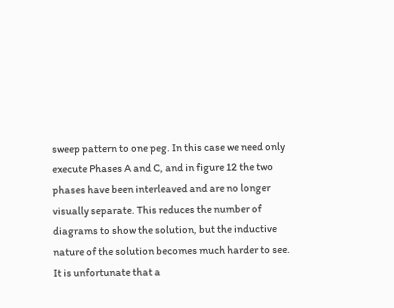sweep pattern to one peg. In this case we need only execute Phases A and C, and in figure 12 the two phases have been interleaved and are no longer visually separate. This reduces the number of diagrams to show the solution, but the inductive nature of the solution becomes much harder to see. It is unfortunate that a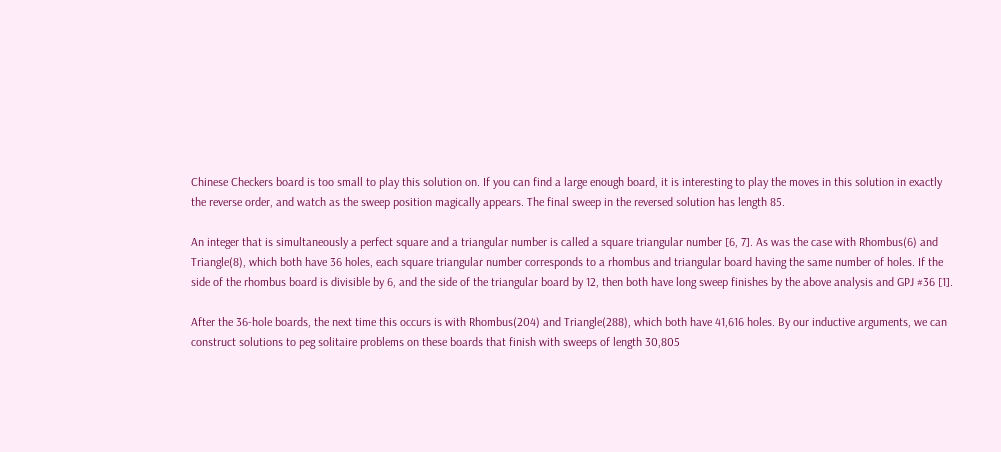Chinese Checkers board is too small to play this solution on. If you can find a large enough board, it is interesting to play the moves in this solution in exactly the reverse order, and watch as the sweep position magically appears. The final sweep in the reversed solution has length 85.

An integer that is simultaneously a perfect square and a triangular number is called a square triangular number [6, 7]. As was the case with Rhombus(6) and Triangle(8), which both have 36 holes, each square triangular number corresponds to a rhombus and triangular board having the same number of holes. If the side of the rhombus board is divisible by 6, and the side of the triangular board by 12, then both have long sweep finishes by the above analysis and GPJ #36 [1].

After the 36-hole boards, the next time this occurs is with Rhombus(204) and Triangle(288), which both have 41,616 holes. By our inductive arguments, we can construct solutions to peg solitaire problems on these boards that finish with sweeps of length 30,805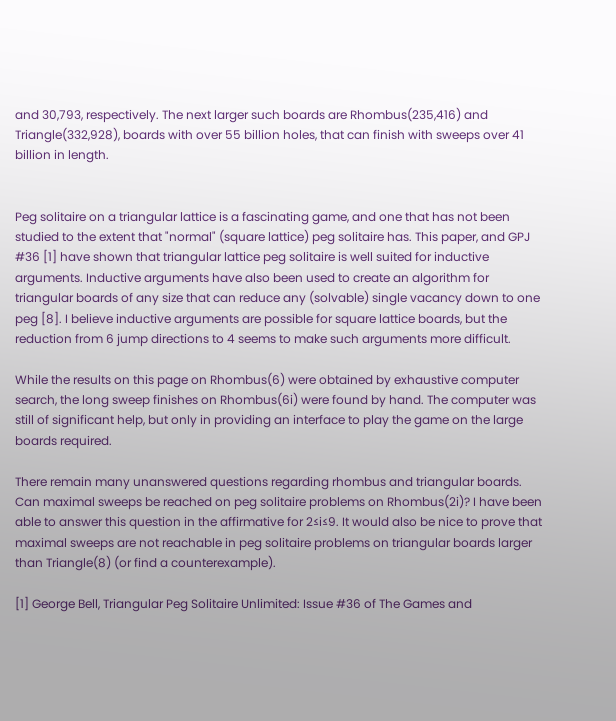and 30,793, respectively. The next larger such boards are Rhombus(235,416) and Triangle(332,928), boards with over 55 billion holes, that can finish with sweeps over 41 billion in length.


Peg solitaire on a triangular lattice is a fascinating game, and one that has not been studied to the extent that "normal" (square lattice) peg solitaire has. This paper, and GPJ #36 [1] have shown that triangular lattice peg solitaire is well suited for inductive arguments. Inductive arguments have also been used to create an algorithm for triangular boards of any size that can reduce any (solvable) single vacancy down to one peg [8]. I believe inductive arguments are possible for square lattice boards, but the reduction from 6 jump directions to 4 seems to make such arguments more difficult.

While the results on this page on Rhombus(6) were obtained by exhaustive computer search, the long sweep finishes on Rhombus(6i) were found by hand. The computer was still of significant help, but only in providing an interface to play the game on the large boards required.

There remain many unanswered questions regarding rhombus and triangular boards. Can maximal sweeps be reached on peg solitaire problems on Rhombus(2i)? I have been able to answer this question in the affirmative for 2≤i≤9. It would also be nice to prove that maximal sweeps are not reachable in peg solitaire problems on triangular boards larger than Triangle(8) (or find a counterexample).

[1] George Bell, Triangular Peg Solitaire Unlimited: Issue #36 of The Games and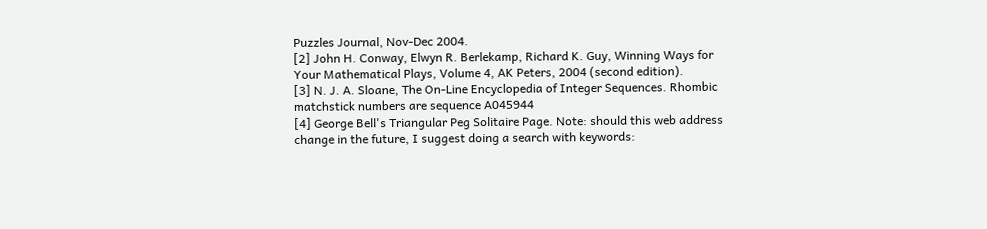Puzzles Journal, Nov-Dec 2004.
[2] John H. Conway, Elwyn R. Berlekamp, Richard K. Guy, Winning Ways for Your Mathematical Plays, Volume 4, AK Peters, 2004 (second edition).
[3] N. J. A. Sloane, The On-Line Encyclopedia of Integer Sequences. Rhombic matchstick numbers are sequence A045944
[4] George Bell's Triangular Peg Solitaire Page. Note: should this web address change in the future, I suggest doing a search with keywords: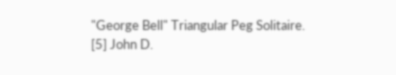"George Bell" Triangular Peg Solitaire.
[5] John D.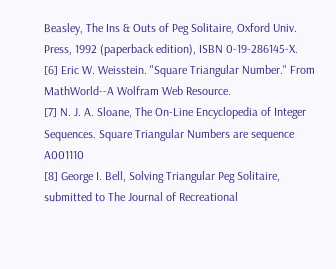Beasley, The Ins & Outs of Peg Solitaire, Oxford Univ. Press, 1992 (paperback edition), ISBN 0-19-286145-X.
[6] Eric W. Weisstein. "Square Triangular Number." From MathWorld--A Wolfram Web Resource.
[7] N. J. A. Sloane, The On-Line Encyclopedia of Integer Sequences. Square Triangular Numbers are sequence A001110
[8] George I. Bell, Solving Triangular Peg Solitaire, submitted to The Journal of Recreational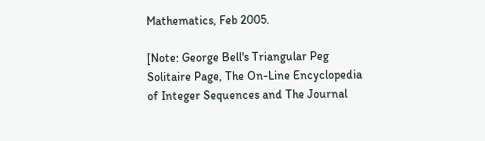Mathematics, Feb 2005.

[Note: George Bell's Triangular Peg Solitaire Page, The On-Line Encyclopedia of Integer Sequences and The Journal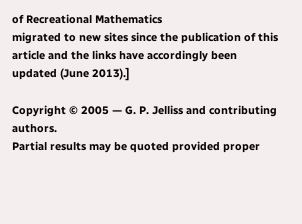of Recreational Mathematics
migrated to new sites since the publication of this article and the links have accordingly been updated (June 2013).]

Copyright © 2005 — G. P. Jelliss and contributing authors.
Partial results may be quoted provided proper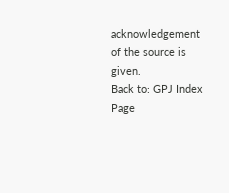acknowledgement of the source is given.
Back to: GPJ Index Page